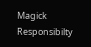Magick Responsibilty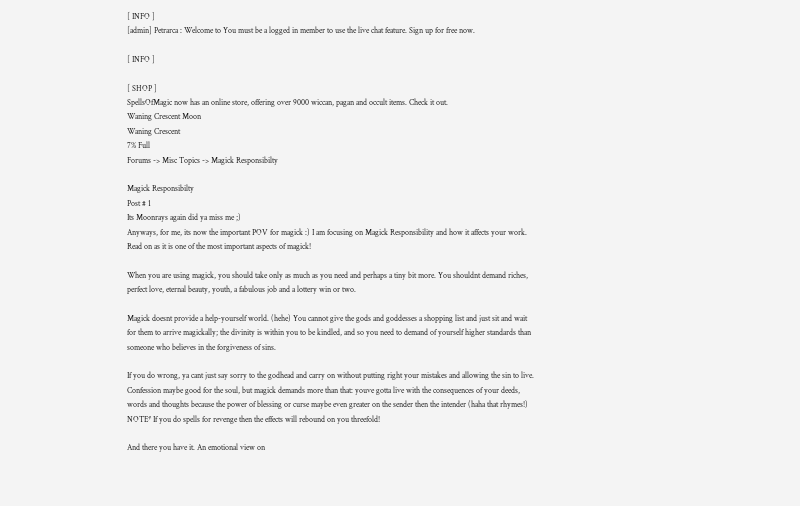[ INFO ]
[admin] Petrarca : Welcome to You must be a logged in member to use the live chat feature. Sign up for free now.

[ INFO ]

[ SHOP ]
SpellsOfMagic now has an online store, offering over 9000 wiccan, pagan and occult items. Check it out.
Waning Crescent Moon
Waning Crescent
7% Full
Forums -> Misc Topics -> Magick Responsibilty

Magick Responsibilty
Post # 1
Its Moonrays again did ya miss me ;)
Anyways, for me, its now the important POV for magick :) I am focusing on Magick Responsibility and how it affects your work. Read on as it is one of the most important aspects of magick!

When you are using magick, you should take only as much as you need and perhaps a tiny bit more. You shouldnt demand riches, perfect love, eternal beauty, youth, a fabulous job and a lottery win or two.

Magick doesnt provide a help-yourself world. (hehe) You cannot give the gods and goddesses a shopping list and just sit and wait for them to arrive magickally; the divinity is within you to be kindled, and so you need to demand of yourself higher standards than someone who believes in the forgiveness of sins.

If you do wrong, ya cant just say sorry to the godhead and carry on without putting right your mistakes and allowing the sin to live. Confession maybe good for the soul, but magick demands more than that: youve gotta live with the consequences of your deeds, words and thoughts because the power of blessing or curse maybe even greater on the sender then the intender (haha that rhymes!) NOTE* If you do spells for revenge then the effects will rebound on you threefold!

And there you have it. An emotional view on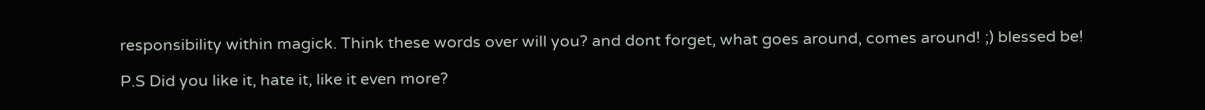responsibility within magick. Think these words over will you? and dont forget, what goes around, comes around! ;) blessed be!

P.S Did you like it, hate it, like it even more?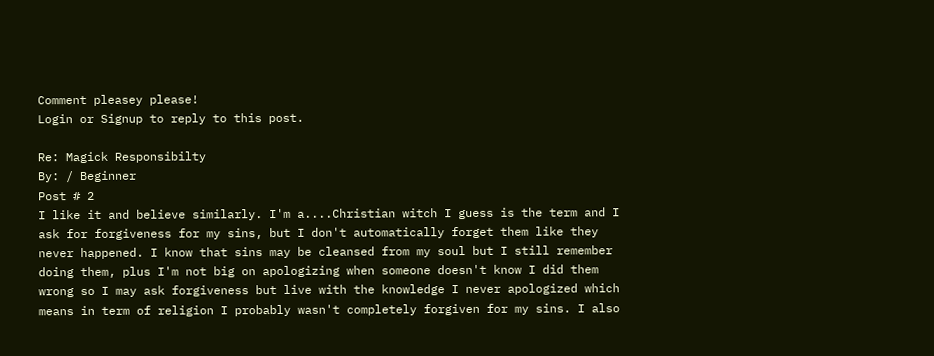Comment pleasey please!
Login or Signup to reply to this post.

Re: Magick Responsibilty
By: / Beginner
Post # 2
I like it and believe similarly. I'm a....Christian witch I guess is the term and I ask for forgiveness for my sins, but I don't automatically forget them like they never happened. I know that sins may be cleansed from my soul but I still remember doing them, plus I'm not big on apologizing when someone doesn't know I did them wrong so I may ask forgiveness but live with the knowledge I never apologized which means in term of religion I probably wasn't completely forgiven for my sins. I also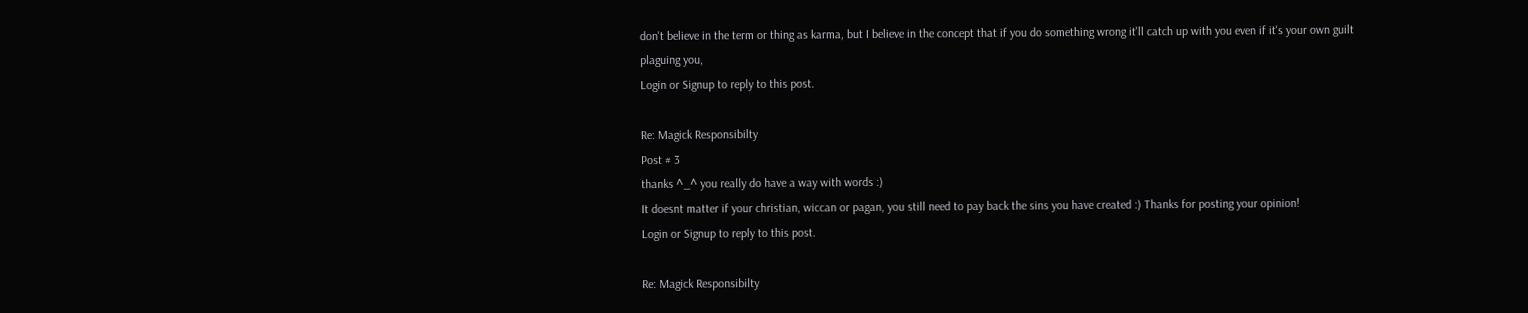don't believe in the term or thing as karma, but I believe in the concept that if you do something wrong it'll catch up with you even if it's your own guilt plaguing you,
Login or Signup to reply to this post.

Re: Magick Responsibilty
Post # 3
thanks ^_^ you really do have a way with words :)
It doesnt matter if your christian, wiccan or pagan, you still need to pay back the sins you have created :) Thanks for posting your opinion!
Login or Signup to reply to this post.

Re: Magick Responsibilty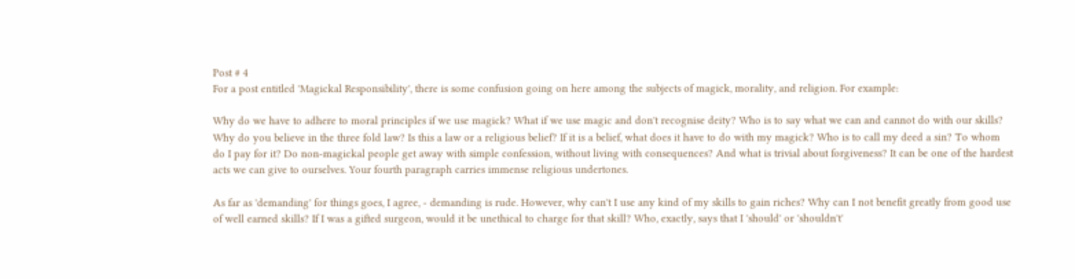Post # 4
For a post entitled 'Magickal Responsibility', there is some confusion going on here among the subjects of magick, morality, and religion. For example:

Why do we have to adhere to moral principles if we use magick? What if we use magic and don't recognise deity? Who is to say what we can and cannot do with our skills? Why do you believe in the three fold law? Is this a law or a religious belief? If it is a belief, what does it have to do with my magick? Who is to call my deed a sin? To whom do I pay for it? Do non-magickal people get away with simple confession, without living with consequences? And what is trivial about forgiveness? It can be one of the hardest acts we can give to ourselves. Your fourth paragraph carries immense religious undertones.

As far as 'demanding' for things goes, I agree, - demanding is rude. However, why can't I use any kind of my skills to gain riches? Why can I not benefit greatly from good use of well earned skills? If I was a gifted surgeon, would it be unethical to charge for that skill? Who, exactly, says that I 'should' or 'shouldn't'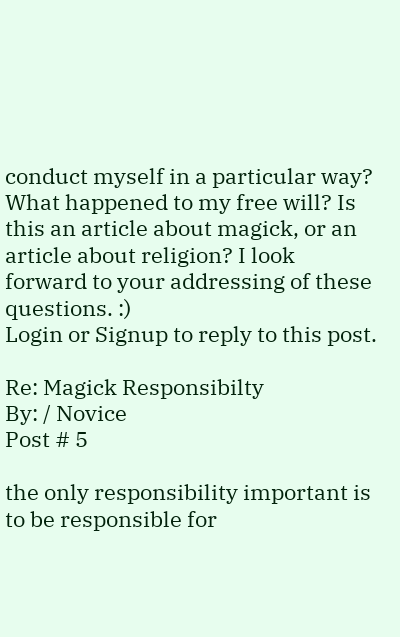conduct myself in a particular way? What happened to my free will? Is this an article about magick, or an article about religion? I look forward to your addressing of these questions. :)
Login or Signup to reply to this post.

Re: Magick Responsibilty
By: / Novice
Post # 5

the only responsibility important is to be responsible for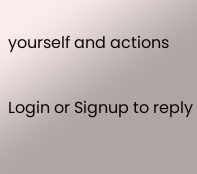yourself and actions

Login or Signup to reply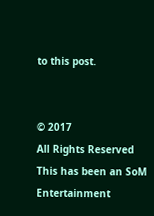to this post.


© 2017
All Rights Reserved
This has been an SoM Entertainment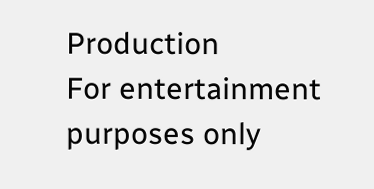Production
For entertainment purposes only